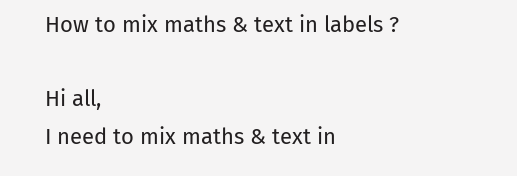How to mix maths & text in labels ?

Hi all,
I need to mix maths & text in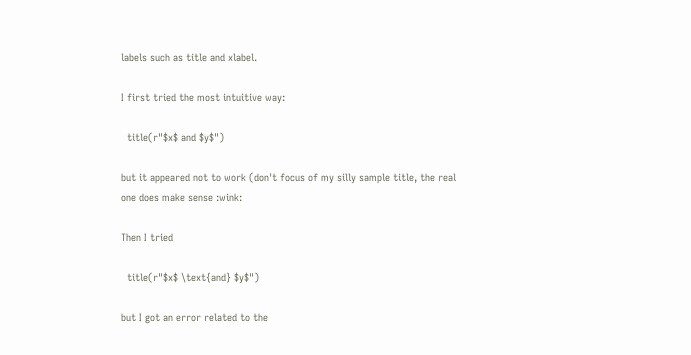labels such as title and xlabel.

I first tried the most intuitive way:

  title(r"$x$ and $y$")

but it appeared not to work (don't focus of my silly sample title, the real
one does make sense :wink:

Then I tried

  title(r"$x$ \text{and} $y$")

but I got an error related to the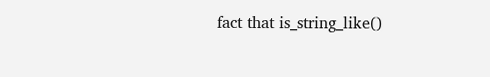fact that is_string_like()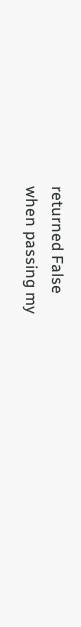returned False
when passing my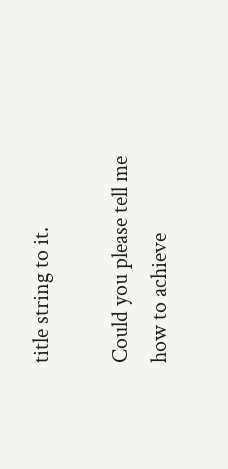title string to it.

Could you please tell me how to achieve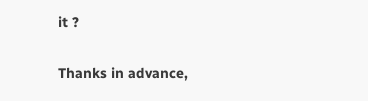it ?

Thanks in advance,